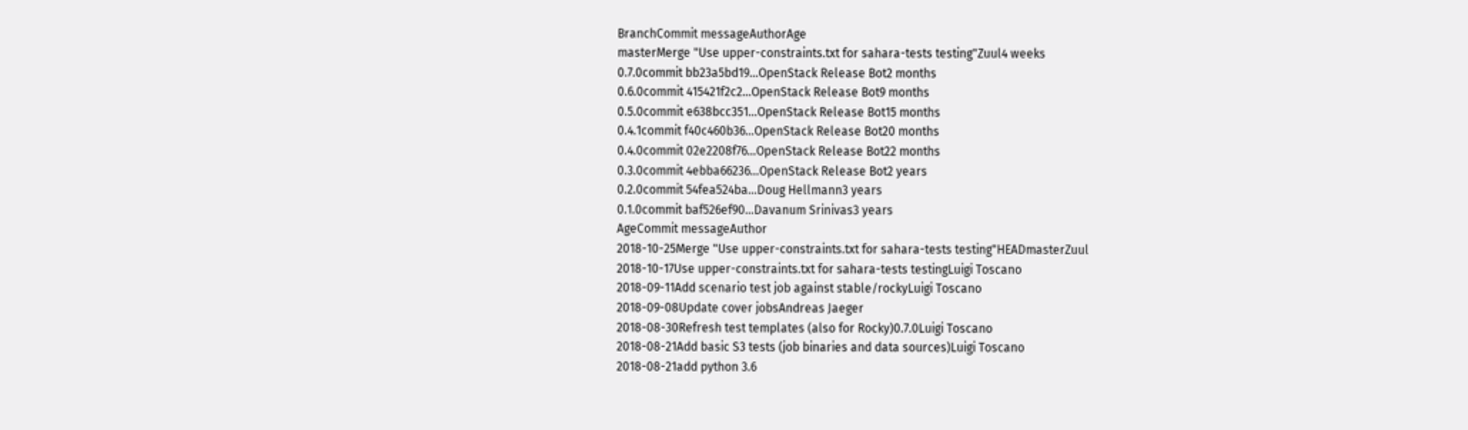BranchCommit messageAuthorAge
masterMerge "Use upper-constraints.txt for sahara-tests testing"Zuul4 weeks
0.7.0commit bb23a5bd19...OpenStack Release Bot2 months
0.6.0commit 415421f2c2...OpenStack Release Bot9 months
0.5.0commit e638bcc351...OpenStack Release Bot15 months
0.4.1commit f40c460b36...OpenStack Release Bot20 months
0.4.0commit 02e2208f76...OpenStack Release Bot22 months
0.3.0commit 4ebba66236...OpenStack Release Bot2 years
0.2.0commit 54fea524ba...Doug Hellmann3 years
0.1.0commit baf526ef90...Davanum Srinivas3 years
AgeCommit messageAuthor
2018-10-25Merge "Use upper-constraints.txt for sahara-tests testing"HEADmasterZuul
2018-10-17Use upper-constraints.txt for sahara-tests testingLuigi Toscano
2018-09-11Add scenario test job against stable/rockyLuigi Toscano
2018-09-08Update cover jobsAndreas Jaeger
2018-08-30Refresh test templates (also for Rocky)0.7.0Luigi Toscano
2018-08-21Add basic S3 tests (job binaries and data sources)Luigi Toscano
2018-08-21add python 3.6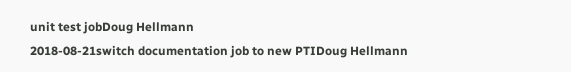unit test jobDoug Hellmann
2018-08-21switch documentation job to new PTIDoug Hellmann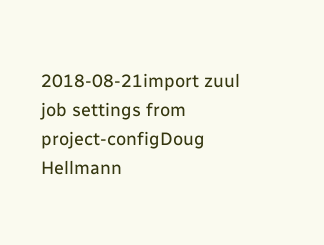2018-08-21import zuul job settings from project-configDoug Hellmann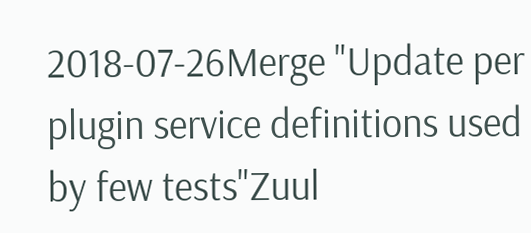2018-07-26Merge "Update per plugin service definitions used by few tests"Zuul